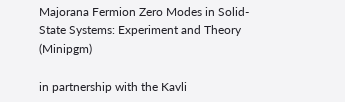Majorana Fermion Zero Modes in Solid-State Systems: Experiment and Theory (Minipgm)

in partnership with the Kavli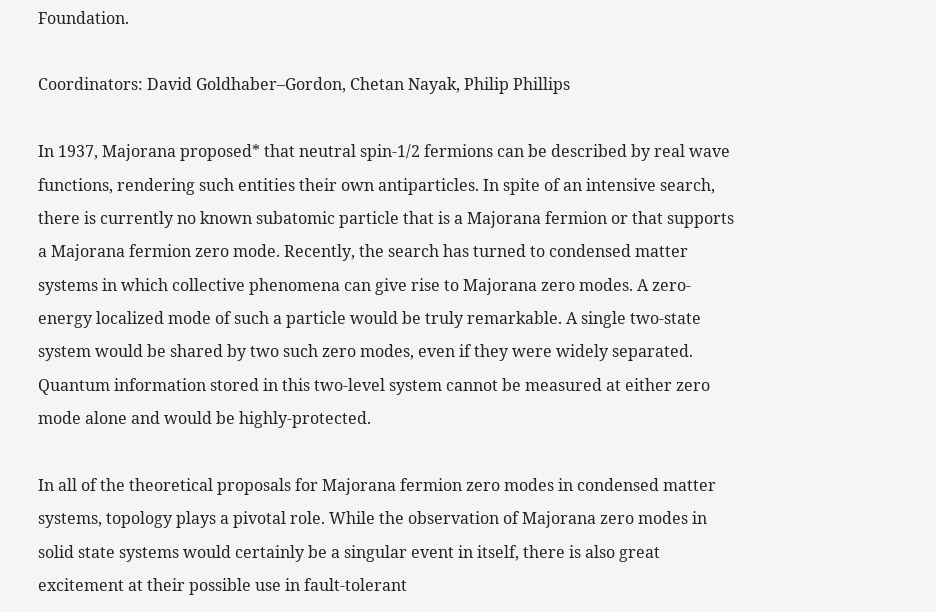Foundation.

Coordinators: David Goldhaber–Gordon, Chetan Nayak, Philip Phillips

In 1937, Majorana proposed* that neutral spin-1/2 fermions can be described by real wave functions, rendering such entities their own antiparticles. In spite of an intensive search, there is currently no known subatomic particle that is a Majorana fermion or that supports a Majorana fermion zero mode. Recently, the search has turned to condensed matter systems in which collective phenomena can give rise to Majorana zero modes. A zero-energy localized mode of such a particle would be truly remarkable. A single two-state system would be shared by two such zero modes, even if they were widely separated. Quantum information stored in this two-level system cannot be measured at either zero mode alone and would be highly-protected.

In all of the theoretical proposals for Majorana fermion zero modes in condensed matter systems, topology plays a pivotal role. While the observation of Majorana zero modes in solid state systems would certainly be a singular event in itself, there is also great excitement at their possible use in fault-tolerant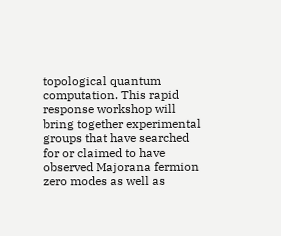topological quantum computation. This rapid response workshop will bring together experimental groups that have searched for or claimed to have observed Majorana fermion zero modes as well as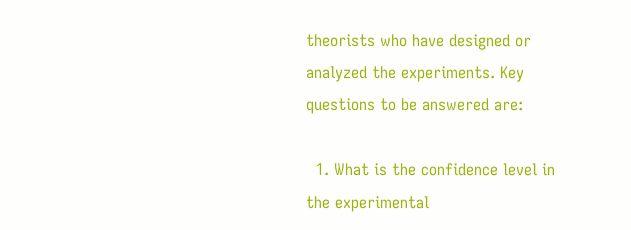theorists who have designed or analyzed the experiments. Key questions to be answered are:

  1. What is the confidence level in the experimental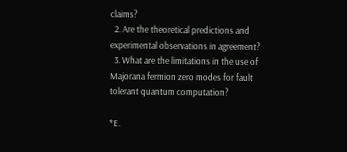claims?
  2. Are the theoretical predictions and experimental observations in agreement?
  3. What are the limitations in the use of Majorana fermion zero modes for fault tolerant quantum computation?

*E.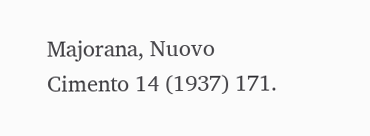Majorana, Nuovo Cimento 14 (1937) 171.